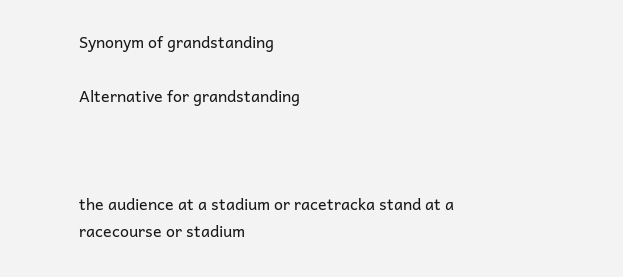Synonym of grandstanding

Alternative for grandstanding



the audience at a stadium or racetracka stand at a racecourse or stadium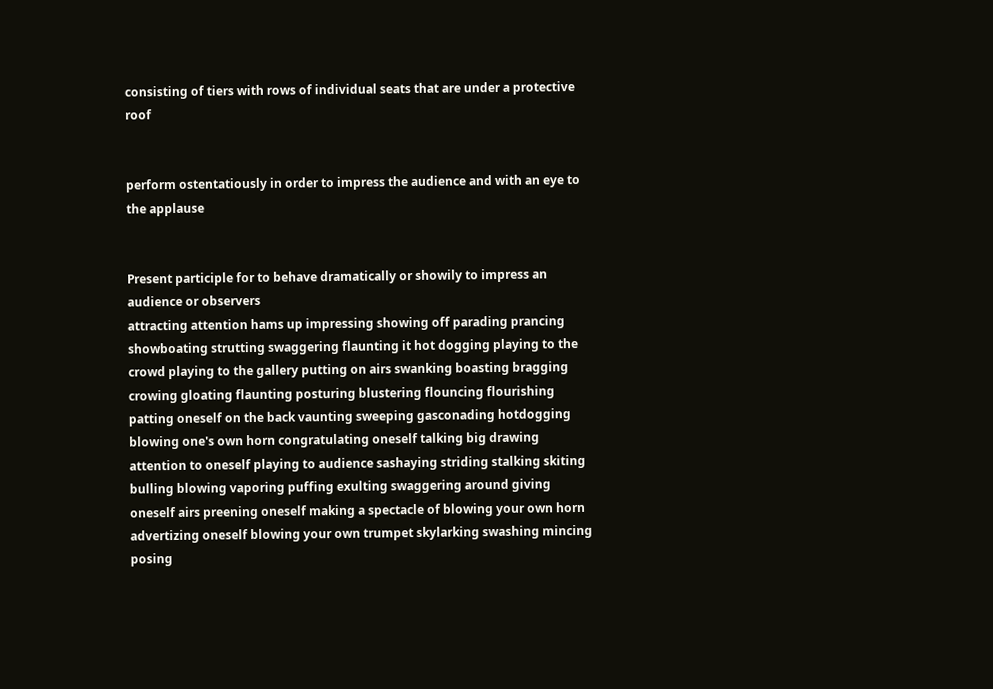consisting of tiers with rows of individual seats that are under a protective roof


perform ostentatiously in order to impress the audience and with an eye to the applause


Present participle for to behave dramatically or showily to impress an audience or observers
attracting attention hams up impressing showing off parading prancing showboating strutting swaggering flaunting it hot dogging playing to the crowd playing to the gallery putting on airs swanking boasting bragging crowing gloating flaunting posturing blustering flouncing flourishing patting oneself on the back vaunting sweeping gasconading hotdogging blowing one's own horn congratulating oneself talking big drawing attention to oneself playing to audience sashaying striding stalking skiting bulling blowing vaporing puffing exulting swaggering around giving oneself airs preening oneself making a spectacle of blowing your own horn advertizing oneself blowing your own trumpet skylarking swashing mincing posing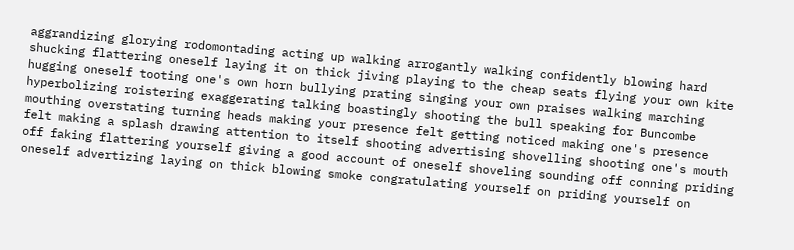aggrandizing glorying rodomontading acting up walking arrogantly walking confidently blowing hard shucking flattering oneself laying it on thick jiving playing to the cheap seats flying your own kite hugging oneself tooting one's own horn bullying prating singing your own praises walking marching hyperbolizing roistering exaggerating talking boastingly shooting the bull speaking for Buncombe mouthing overstating turning heads making your presence felt getting noticed making one's presence felt making a splash drawing attention to itself shooting advertising shovelling shooting one's mouth off faking flattering yourself giving a good account of oneself shoveling sounding off conning priding oneself advertizing laying on thick blowing smoke congratulating yourself on priding yourself on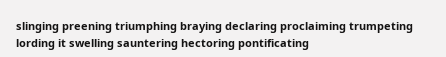slinging preening triumphing braying declaring proclaiming trumpeting lording it swelling sauntering hectoring pontificating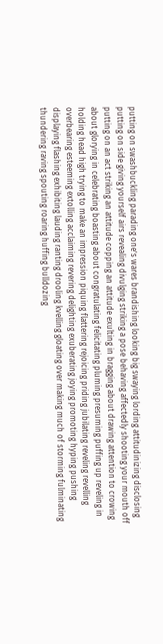putting on swashbuckling parading one's wares brandishing looking big swaying lording attitudinizing disclosing putting on side giving yourself airs revealing divulging striking a pose behaving affectedly shooting your mouth off putting on an act striking an attitude copping an attitude exulting in bragging about drawing attention to crowing about glorying in celebrating boasting about congratulating felicitating pluming presuming puffing up reveling in holding head high trying to make an impression piquing flattering rejoicing priding jubilating reveling revelling overbearing esteeming extolling acclaiming revering delighting exuberating joying promoting hyping pushing displaying flashing exhibiting lauding ranting drooling kvelling gloating over making much of storming fulminating thundering raving spouting roaring huffing bulldozing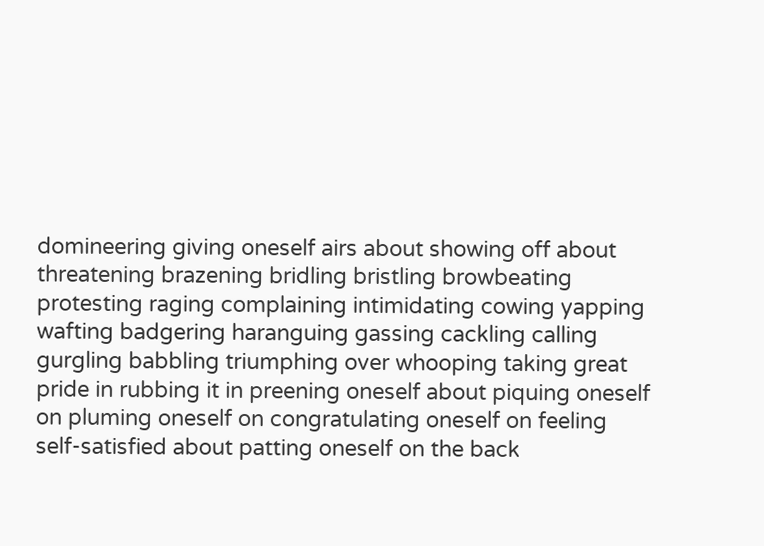domineering giving oneself airs about showing off about threatening brazening bridling bristling browbeating protesting raging complaining intimidating cowing yapping wafting badgering haranguing gassing cackling calling gurgling babbling triumphing over whooping taking great pride in rubbing it in preening oneself about piquing oneself on pluming oneself on congratulating oneself on feeling self-satisfied about patting oneself on the back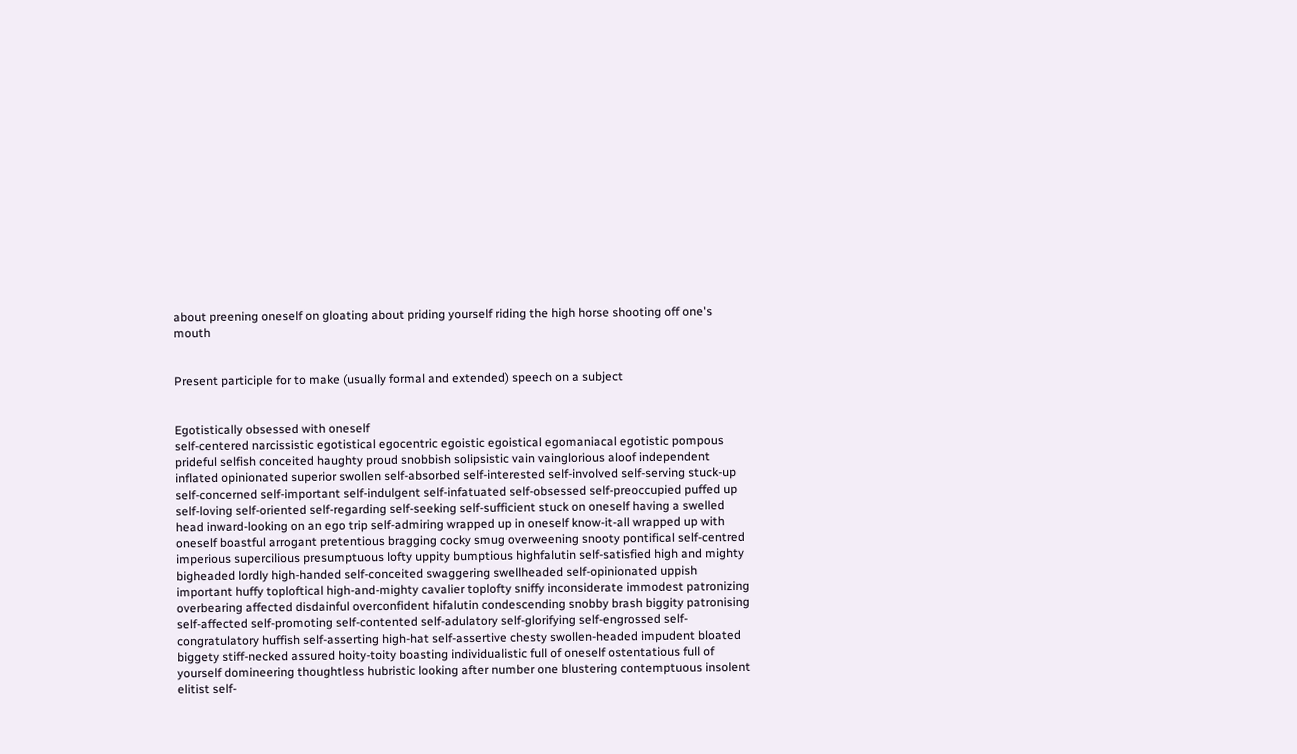about preening oneself on gloating about priding yourself riding the high horse shooting off one's mouth


Present participle for to make (usually formal and extended) speech on a subject


Egotistically obsessed with oneself
self-centered narcissistic egotistical egocentric egoistic egoistical egomaniacal egotistic pompous prideful selfish conceited haughty proud snobbish solipsistic vain vainglorious aloof independent inflated opinionated superior swollen self-absorbed self-interested self-involved self-serving stuck-up self-concerned self-important self-indulgent self-infatuated self-obsessed self-preoccupied puffed up self-loving self-oriented self-regarding self-seeking self-sufficient stuck on oneself having a swelled head inward-looking on an ego trip self-admiring wrapped up in oneself know-it-all wrapped up with oneself boastful arrogant pretentious bragging cocky smug overweening snooty pontifical self-centred imperious supercilious presumptuous lofty uppity bumptious highfalutin self-satisfied high and mighty bigheaded lordly high-handed self-conceited swaggering swellheaded self-opinionated uppish important huffy toploftical high-and-mighty cavalier toplofty sniffy inconsiderate immodest patronizing overbearing affected disdainful overconfident hifalutin condescending snobby brash biggity patronising self-affected self-promoting self-contented self-adulatory self-glorifying self-engrossed self-congratulatory huffish self-asserting high-hat self-assertive chesty swollen-headed impudent bloated biggety stiff-necked assured hoity-toity boasting individualistic full of oneself ostentatious full of yourself domineering thoughtless hubristic looking after number one blustering contemptuous insolent elitist self-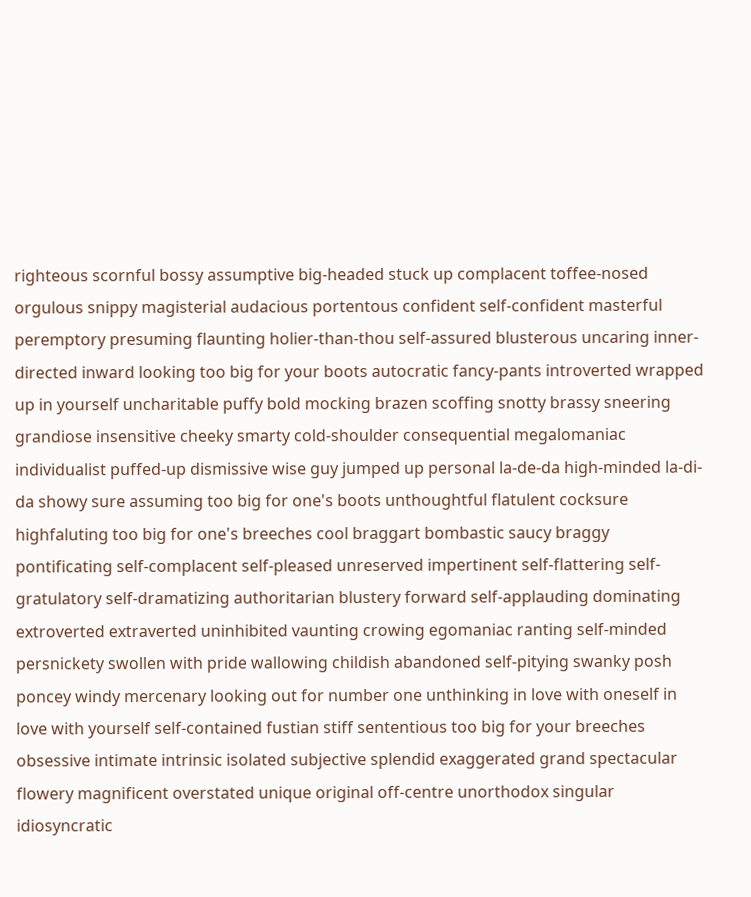righteous scornful bossy assumptive big-headed stuck up complacent toffee-nosed orgulous snippy magisterial audacious portentous confident self-confident masterful peremptory presuming flaunting holier-than-thou self-assured blusterous uncaring inner-directed inward looking too big for your boots autocratic fancy-pants introverted wrapped up in yourself uncharitable puffy bold mocking brazen scoffing snotty brassy sneering grandiose insensitive cheeky smarty cold-shoulder consequential megalomaniac individualist puffed-up dismissive wise guy jumped up personal la-de-da high-minded la-di-da showy sure assuming too big for one's boots unthoughtful flatulent cocksure highfaluting too big for one's breeches cool braggart bombastic saucy braggy pontificating self-complacent self-pleased unreserved impertinent self-flattering self-gratulatory self-dramatizing authoritarian blustery forward self-applauding dominating extroverted extraverted uninhibited vaunting crowing egomaniac ranting self-minded persnickety swollen with pride wallowing childish abandoned self-pitying swanky posh poncey windy mercenary looking out for number one unthinking in love with oneself in love with yourself self-contained fustian stiff sententious too big for your breeches obsessive intimate intrinsic isolated subjective splendid exaggerated grand spectacular flowery magnificent overstated unique original off-centre unorthodox singular idiosyncratic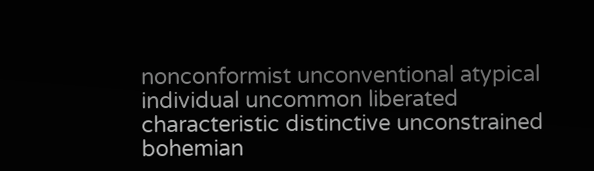nonconformist unconventional atypical individual uncommon liberated characteristic distinctive unconstrained bohemian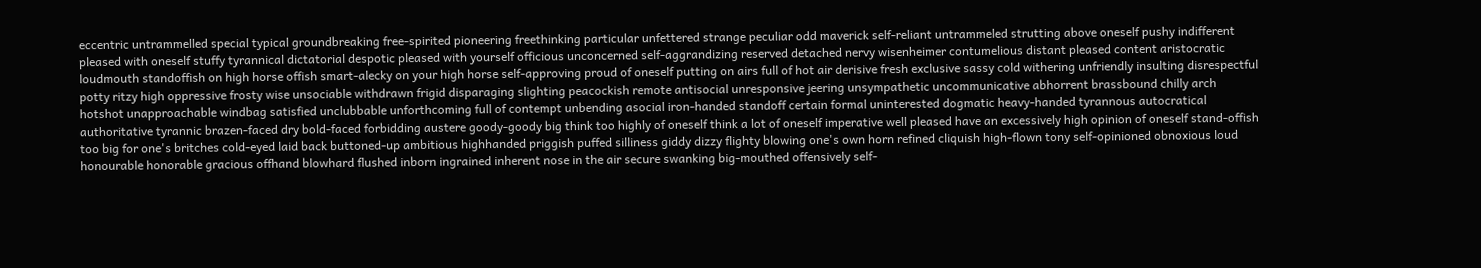eccentric untrammelled special typical groundbreaking free-spirited pioneering freethinking particular unfettered strange peculiar odd maverick self-reliant untrammeled strutting above oneself pushy indifferent pleased with oneself stuffy tyrannical dictatorial despotic pleased with yourself officious unconcerned self-aggrandizing reserved detached nervy wisenheimer contumelious distant pleased content aristocratic loudmouth standoffish on high horse offish smart-alecky on your high horse self-approving proud of oneself putting on airs full of hot air derisive fresh exclusive sassy cold withering unfriendly insulting disrespectful potty ritzy high oppressive frosty wise unsociable withdrawn frigid disparaging slighting peacockish remote antisocial unresponsive jeering unsympathetic uncommunicative abhorrent brassbound chilly arch hotshot unapproachable windbag satisfied unclubbable unforthcoming full of contempt unbending asocial iron-handed standoff certain formal uninterested dogmatic heavy-handed tyrannous autocratical authoritative tyrannic brazen-faced dry bold-faced forbidding austere goody-goody big think too highly of oneself think a lot of oneself imperative well pleased have an excessively high opinion of oneself stand-offish too big for one's britches cold-eyed laid back buttoned-up ambitious highhanded priggish puffed silliness giddy dizzy flighty blowing one's own horn refined cliquish high-flown tony self-opinioned obnoxious loud honourable honorable gracious offhand blowhard flushed inborn ingrained inherent nose in the air secure swanking big-mouthed offensively self-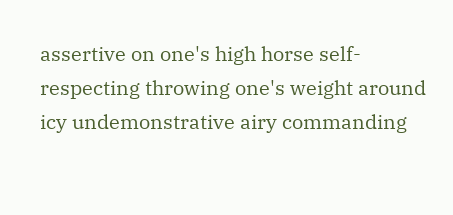assertive on one's high horse self-respecting throwing one's weight around icy undemonstrative airy commanding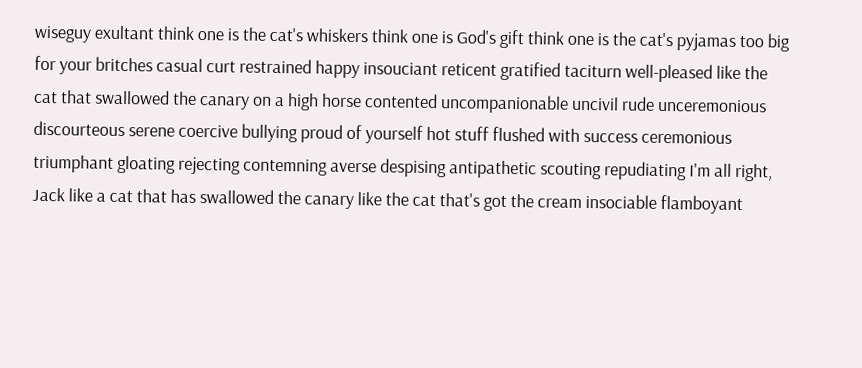wiseguy exultant think one is the cat's whiskers think one is God's gift think one is the cat's pyjamas too big for your britches casual curt restrained happy insouciant reticent gratified taciturn well-pleased like the cat that swallowed the canary on a high horse contented uncompanionable uncivil rude unceremonious discourteous serene coercive bullying proud of yourself hot stuff flushed with success ceremonious triumphant gloating rejecting contemning averse despising antipathetic scouting repudiating I'm all right, Jack like a cat that has swallowed the canary like the cat that's got the cream insociable flamboyant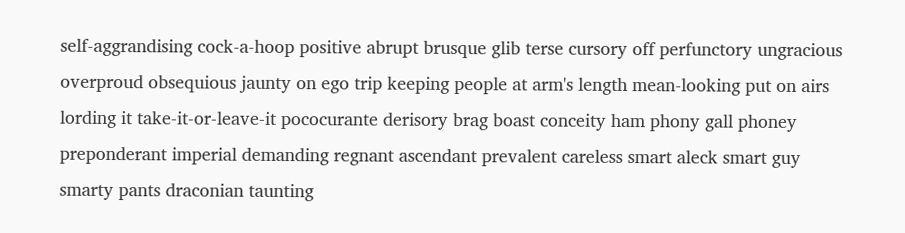self-aggrandising cock-a-hoop positive abrupt brusque glib terse cursory off perfunctory ungracious overproud obsequious jaunty on ego trip keeping people at arm's length mean-looking put on airs lording it take-it-or-leave-it pococurante derisory brag boast conceity ham phony gall phoney preponderant imperial demanding regnant ascendant prevalent careless smart aleck smart guy smarty pants draconian taunting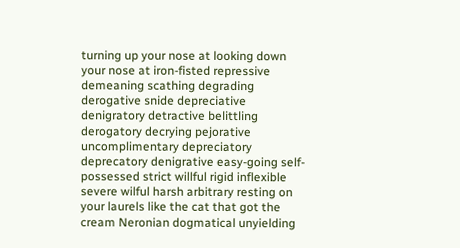turning up your nose at looking down your nose at iron-fisted repressive demeaning scathing degrading derogative snide depreciative denigratory detractive belittling derogatory decrying pejorative uncomplimentary depreciatory deprecatory denigrative easy-going self-possessed strict willful rigid inflexible severe wilful harsh arbitrary resting on your laurels like the cat that got the cream Neronian dogmatical unyielding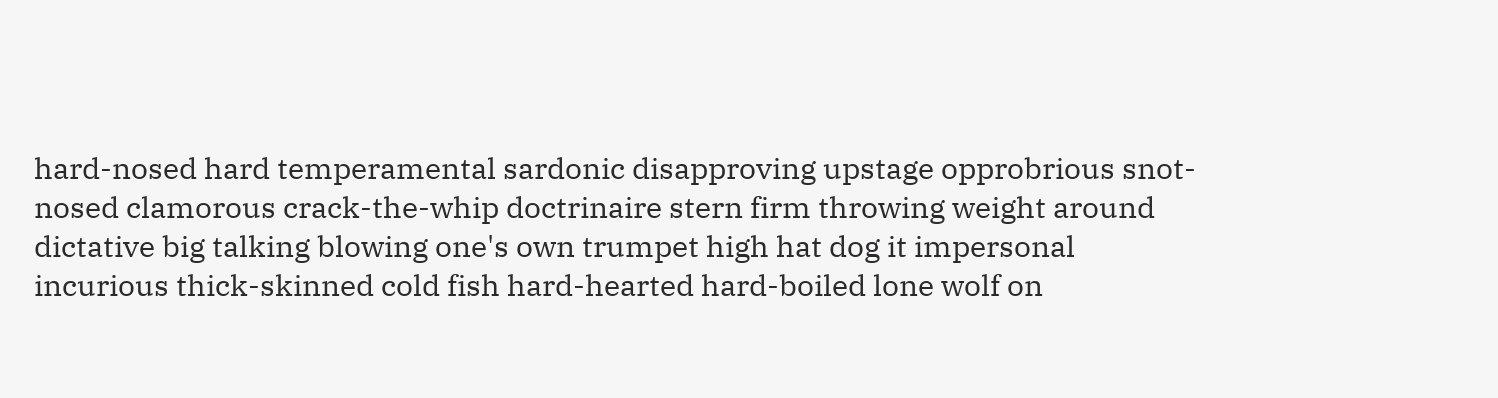hard-nosed hard temperamental sardonic disapproving upstage opprobrious snot-nosed clamorous crack-the-whip doctrinaire stern firm throwing weight around dictative big talking blowing one's own trumpet high hat dog it impersonal incurious thick-skinned cold fish hard-hearted hard-boiled lone wolf on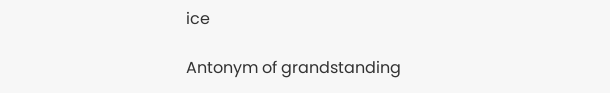ice

Antonym of grandstanding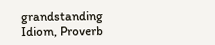grandstanding Idiom, Proverb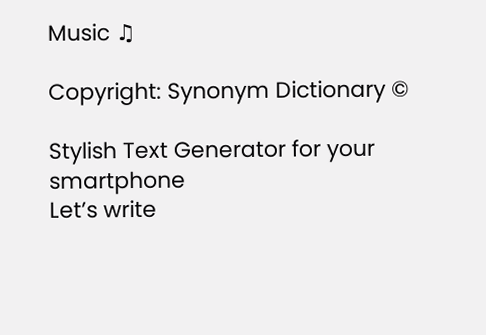Music ♫

Copyright: Synonym Dictionary ©

Stylish Text Generator for your smartphone
Let’s write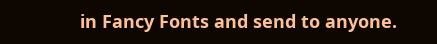in Fancy Fonts and send to anyone.